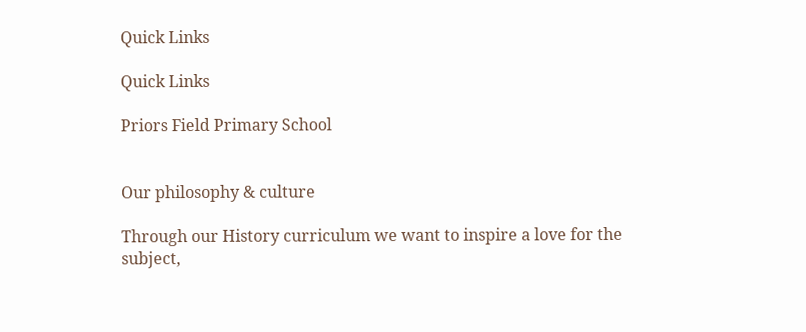Quick Links

Quick Links

Priors Field Primary School


Our philosophy & culture

Through our History curriculum we want to inspire a love for the subject,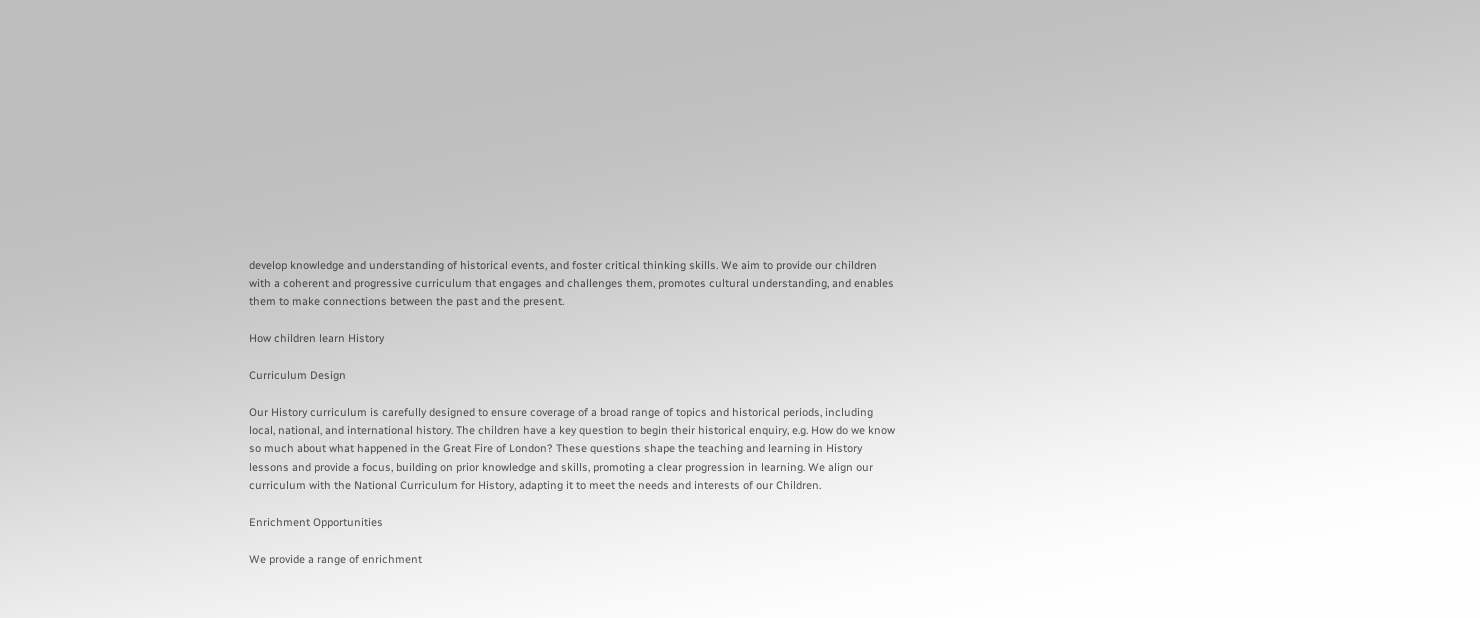develop knowledge and understanding of historical events, and foster critical thinking skills. We aim to provide our children with a coherent and progressive curriculum that engages and challenges them, promotes cultural understanding, and enables them to make connections between the past and the present.

How children learn History

Curriculum Design

Our History curriculum is carefully designed to ensure coverage of a broad range of topics and historical periods, including local, national, and international history. The children have a key question to begin their historical enquiry, e.g. How do we know so much about what happened in the Great Fire of London? These questions shape the teaching and learning in History lessons and provide a focus, building on prior knowledge and skills, promoting a clear progression in learning. We align our curriculum with the National Curriculum for History, adapting it to meet the needs and interests of our Children.

Enrichment Opportunities

We provide a range of enrichment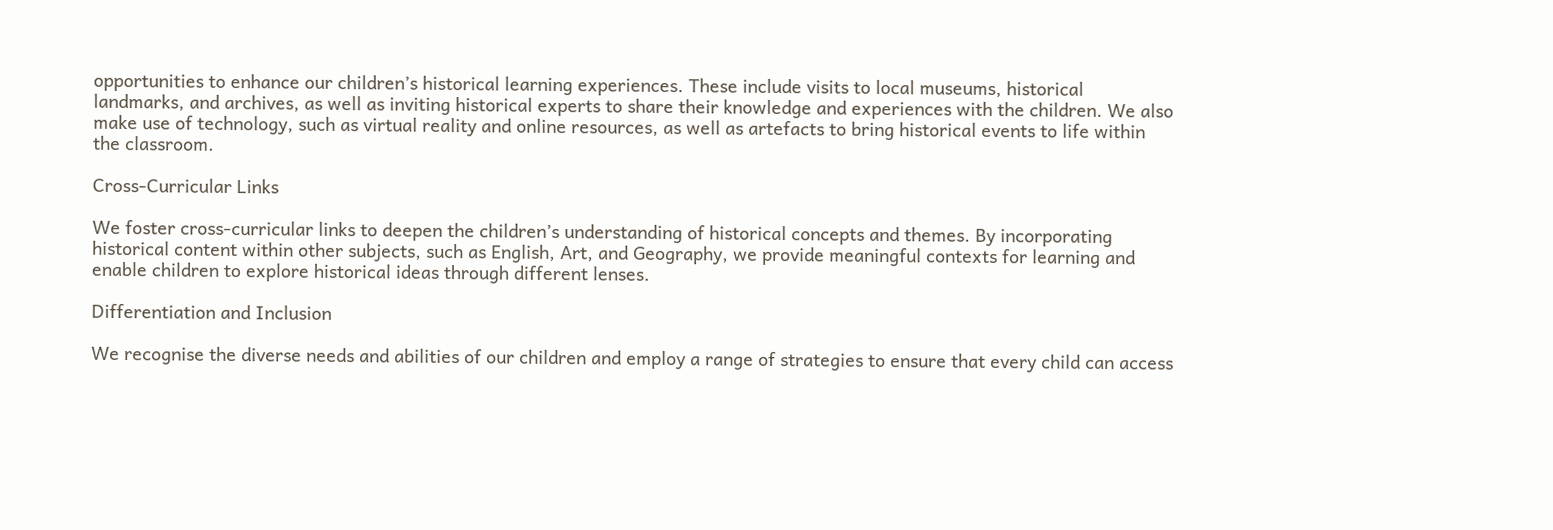opportunities to enhance our children’s historical learning experiences. These include visits to local museums, historical landmarks, and archives, as well as inviting historical experts to share their knowledge and experiences with the children. We also make use of technology, such as virtual reality and online resources, as well as artefacts to bring historical events to life within the classroom.

Cross-Curricular Links

We foster cross-curricular links to deepen the children’s understanding of historical concepts and themes. By incorporating historical content within other subjects, such as English, Art, and Geography, we provide meaningful contexts for learning and enable children to explore historical ideas through different lenses.

Differentiation and Inclusion

We recognise the diverse needs and abilities of our children and employ a range of strategies to ensure that every child can access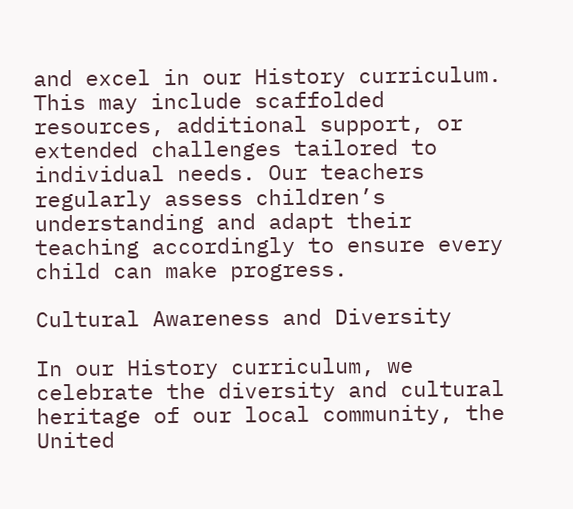and excel in our History curriculum. This may include scaffolded resources, additional support, or extended challenges tailored to individual needs. Our teachers regularly assess children’s understanding and adapt their teaching accordingly to ensure every child can make progress.

Cultural Awareness and Diversity

In our History curriculum, we celebrate the diversity and cultural heritage of our local community, the United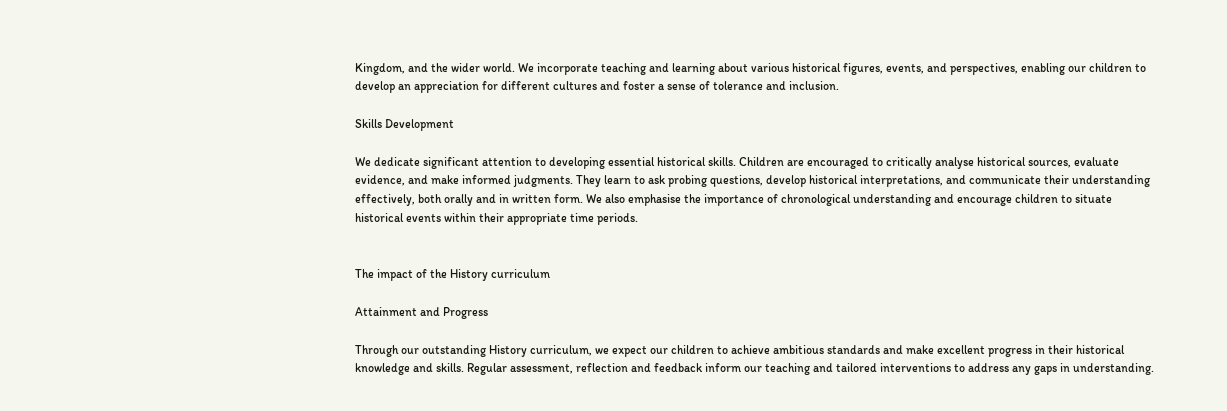Kingdom, and the wider world. We incorporate teaching and learning about various historical figures, events, and perspectives, enabling our children to develop an appreciation for different cultures and foster a sense of tolerance and inclusion.

Skills Development

We dedicate significant attention to developing essential historical skills. Children are encouraged to critically analyse historical sources, evaluate evidence, and make informed judgments. They learn to ask probing questions, develop historical interpretations, and communicate their understanding effectively, both orally and in written form. We also emphasise the importance of chronological understanding and encourage children to situate historical events within their appropriate time periods.


The impact of the History curriculum

Attainment and Progress

Through our outstanding History curriculum, we expect our children to achieve ambitious standards and make excellent progress in their historical knowledge and skills. Regular assessment, reflection and feedback inform our teaching and tailored interventions to address any gaps in understanding.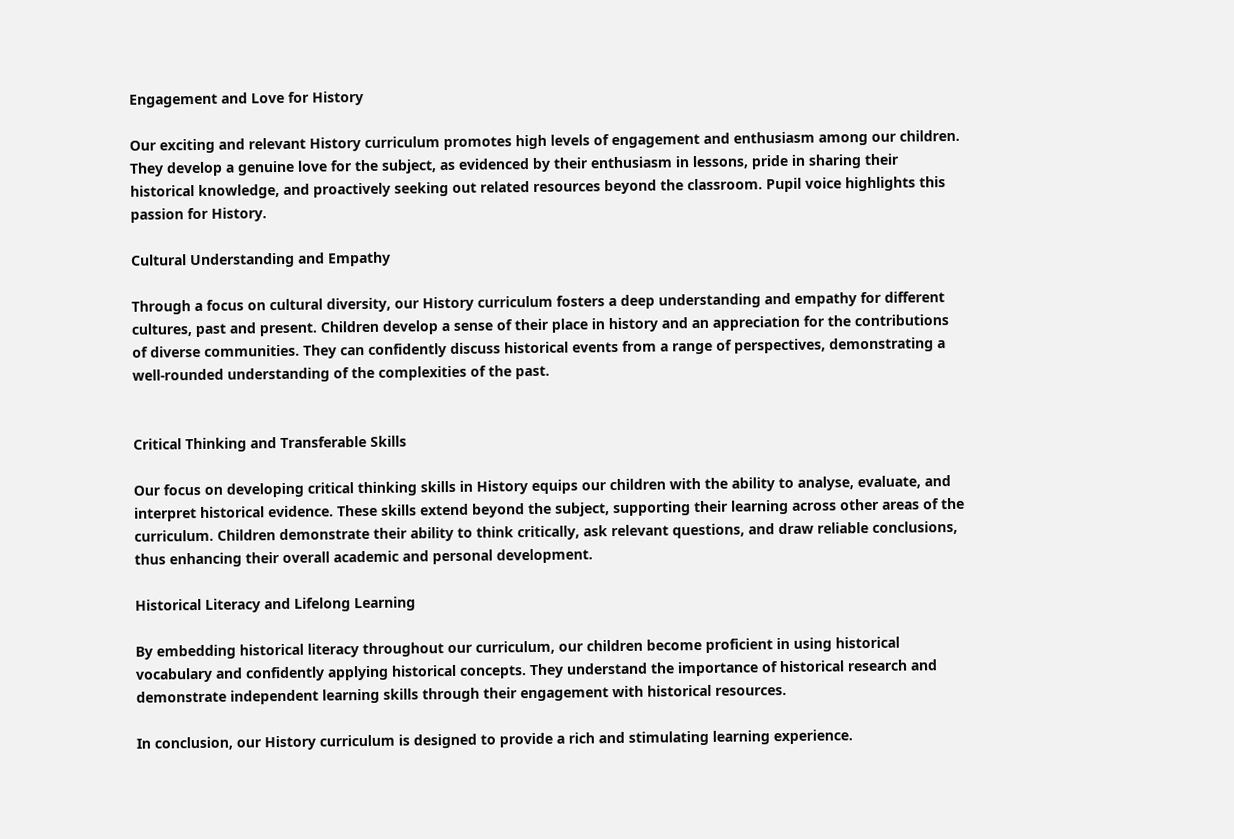Engagement and Love for History

Our exciting and relevant History curriculum promotes high levels of engagement and enthusiasm among our children. They develop a genuine love for the subject, as evidenced by their enthusiasm in lessons, pride in sharing their historical knowledge, and proactively seeking out related resources beyond the classroom. Pupil voice highlights this passion for History.

Cultural Understanding and Empathy

Through a focus on cultural diversity, our History curriculum fosters a deep understanding and empathy for different cultures, past and present. Children develop a sense of their place in history and an appreciation for the contributions of diverse communities. They can confidently discuss historical events from a range of perspectives, demonstrating a well-rounded understanding of the complexities of the past.


Critical Thinking and Transferable Skills

Our focus on developing critical thinking skills in History equips our children with the ability to analyse, evaluate, and interpret historical evidence. These skills extend beyond the subject, supporting their learning across other areas of the curriculum. Children demonstrate their ability to think critically, ask relevant questions, and draw reliable conclusions, thus enhancing their overall academic and personal development.

Historical Literacy and Lifelong Learning

By embedding historical literacy throughout our curriculum, our children become proficient in using historical vocabulary and confidently applying historical concepts. They understand the importance of historical research and demonstrate independent learning skills through their engagement with historical resources.

In conclusion, our History curriculum is designed to provide a rich and stimulating learning experience.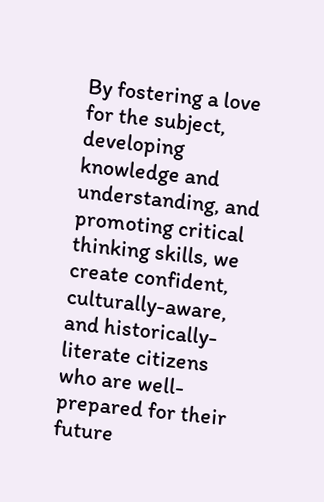By fostering a love for the subject, developing knowledge and understanding, and promoting critical thinking skills, we create confident, culturally-aware, and historically-literate citizens who are well-prepared for their future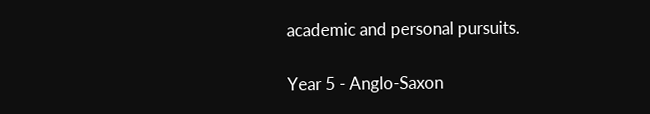academic and personal pursuits.

Year 5 - Anglo-Saxon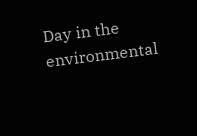Day in the environmental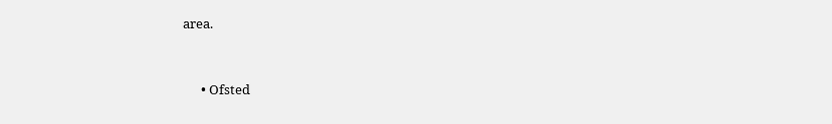area.


      • Ofsted